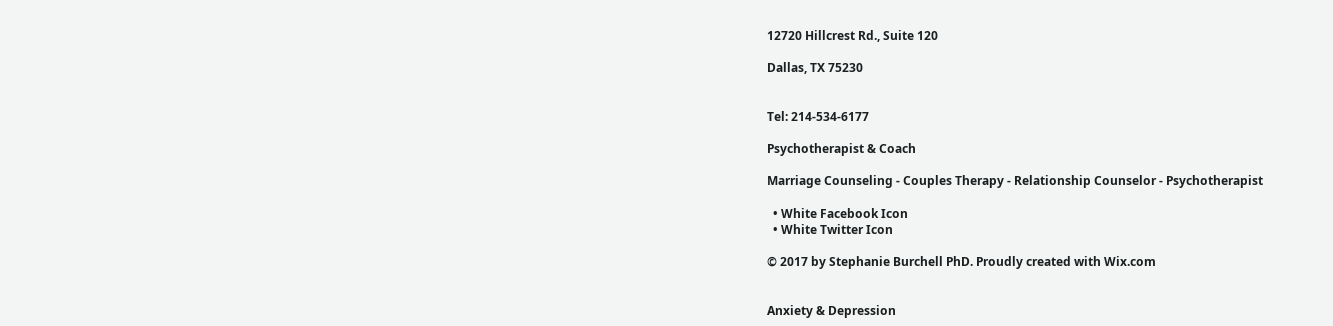12720 Hillcrest Rd., Suite 120

Dallas, TX 75230


Tel: 214-534-6177

Psychotherapist & Coach

Marriage Counseling - Couples Therapy - Relationship Counselor - Psychotherapist

  • White Facebook Icon
  • White Twitter Icon

© 2017 by Stephanie Burchell PhD. Proudly created with Wix.com


Anxiety & Depression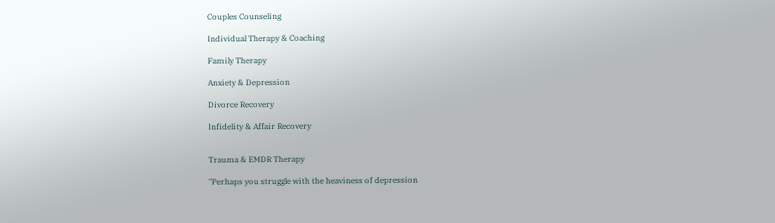Couples Counseling

Individual Therapy & Coaching

Family Therapy

Anxiety & Depression

Divorce Recovery

Infidelity & Affair Recovery


Trauma & EMDR Therapy

"Perhaps you struggle with the heaviness of depression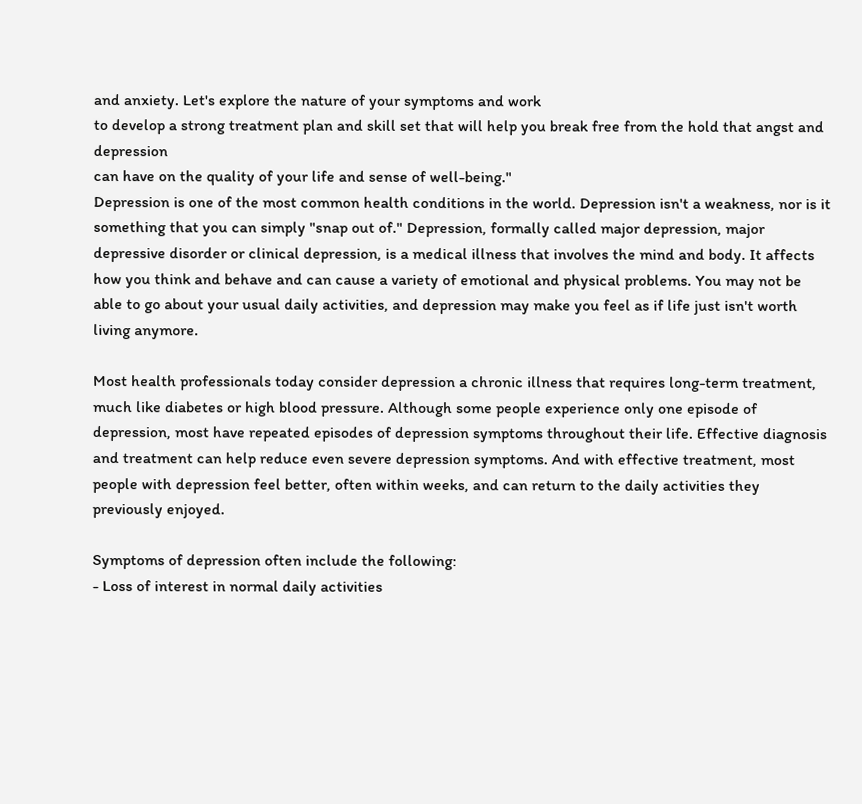and anxiety. Let's explore the nature of your symptoms and work
to develop a strong treatment plan and skill set that will help you break free from the hold that angst and depression
can have on the quality of your life and sense of well-being."
Depression is one of the most common health conditions in the world. Depression isn't a weakness, nor is it something that you can simply "snap out of." Depression, formally called major depression, major depressive disorder or clinical depression, is a medical illness that involves the mind and body. It affects how you think and behave and can cause a variety of emotional and physical problems. You may not be able to go about your usual daily activities, and depression may make you feel as if life just isn't worth living anymore.

Most health professionals today consider depression a chronic illness that requires long-term treatment, much like diabetes or high blood pressure. Although some people experience only one episode of depression, most have repeated episodes of depression symptoms throughout their life. Effective diagnosis and treatment can help reduce even severe depression symptoms. And with effective treatment, most people with depression feel better, often within weeks, and can return to the daily activities they previously enjoyed.

Symptoms of depression often include the following:
- Loss of interest in normal daily activities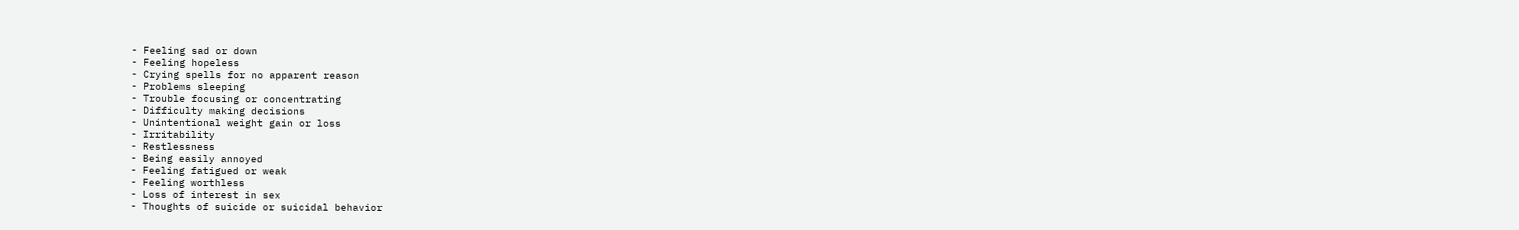- Feeling sad or down
- Feeling hopeless
- Crying spells for no apparent reason
- Problems sleeping
- Trouble focusing or concentrating
- Difficulty making decisions
- Unintentional weight gain or loss
- Irritability
- Restlessness
- Being easily annoyed
- Feeling fatigued or weak
- Feeling worthless
- Loss of interest in sex
- Thoughts of suicide or suicidal behavior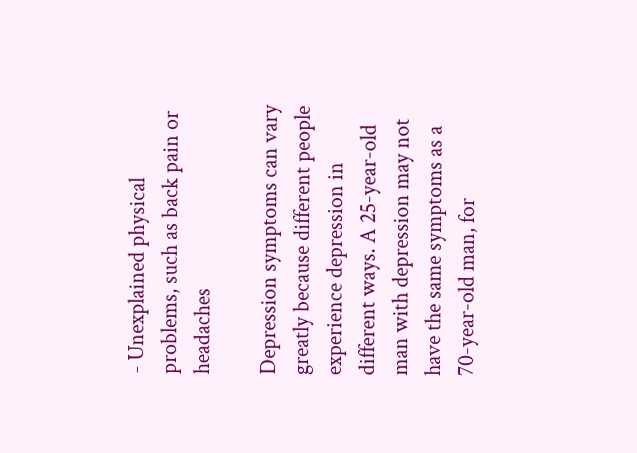- Unexplained physical problems, such as back pain or headaches

Depression symptoms can vary greatly because different people experience depression in different ways. A 25-year-old man with depression may not have the same symptoms as a 70-year-old man, for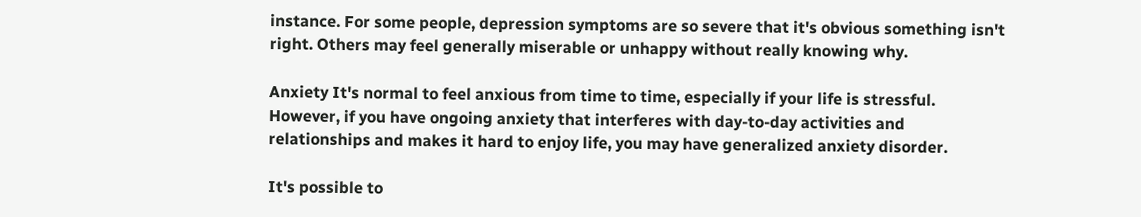instance. For some people, depression symptoms are so severe that it's obvious something isn't right. Others may feel generally miserable or unhappy without really knowing why.

Anxiety It's normal to feel anxious from time to time, especially if your life is stressful. However, if you have ongoing anxiety that interferes with day-to-day activities and relationships and makes it hard to enjoy life, you may have generalized anxiety disorder.

It's possible to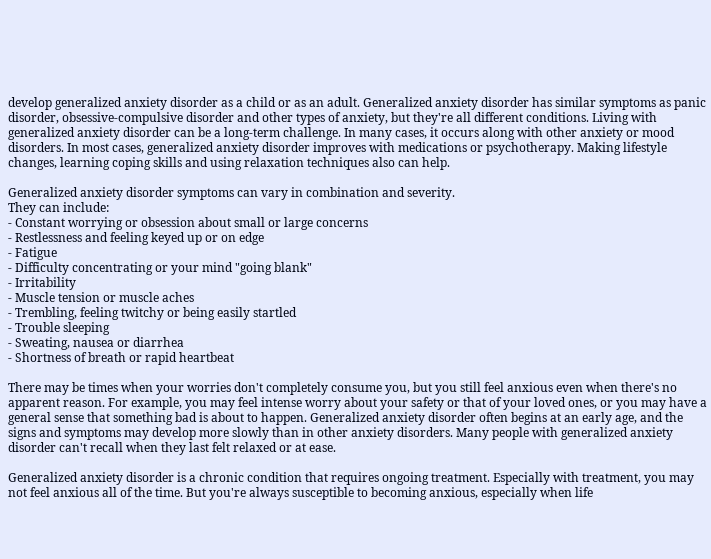develop generalized anxiety disorder as a child or as an adult. Generalized anxiety disorder has similar symptoms as panic disorder, obsessive-compulsive disorder and other types of anxiety, but they're all different conditions. Living with generalized anxiety disorder can be a long-term challenge. In many cases, it occurs along with other anxiety or mood disorders. In most cases, generalized anxiety disorder improves with medications or psychotherapy. Making lifestyle changes, learning coping skills and using relaxation techniques also can help.

Generalized anxiety disorder symptoms can vary in combination and severity.
They can include:
- Constant worrying or obsession about small or large concerns
- Restlessness and feeling keyed up or on edge
- Fatigue
- Difficulty concentrating or your mind "going blank"
- Irritability
- Muscle tension or muscle aches
- Trembling, feeling twitchy or being easily startled
- Trouble sleeping
- Sweating, nausea or diarrhea
- Shortness of breath or rapid heartbeat

There may be times when your worries don't completely consume you, but you still feel anxious even when there's no apparent reason. For example, you may feel intense worry about your safety or that of your loved ones, or you may have a general sense that something bad is about to happen. Generalized anxiety disorder often begins at an early age, and the signs and symptoms may develop more slowly than in other anxiety disorders. Many people with generalized anxiety disorder can't recall when they last felt relaxed or at ease.

Generalized anxiety disorder is a chronic condition that requires ongoing treatment. Especially with treatment, you may not feel anxious all of the time. But you're always susceptible to becoming anxious, especially when life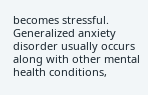becomes stressful. Generalized anxiety disorder usually occurs along with other mental health conditions,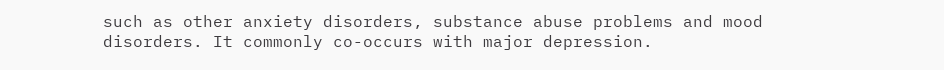such as other anxiety disorders, substance abuse problems and mood disorders. It commonly co-occurs with major depression.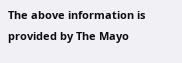The above information is provided by The Mayo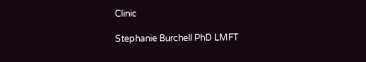Clinic

Stephanie Burchell PhD LMFT